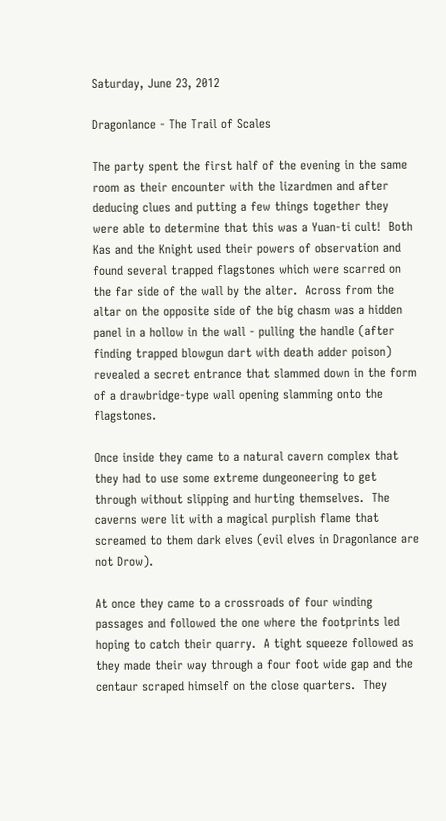Saturday, June 23, 2012

Dragonlance - The Trail of Scales

The party spent the first half of the evening in the same room as their encounter with the lizardmen and after deducing clues and putting a few things together they were able to determine that this was a Yuan-ti cult!  Both Kas and the Knight used their powers of observation and found several trapped flagstones which were scarred on the far side of the wall by the alter.  Across from the altar on the opposite side of the big chasm was a hidden panel in a hollow in the wall - pulling the handle (after finding trapped blowgun dart with death adder poison) revealed a secret entrance that slammed down in the form of a drawbridge-type wall opening slamming onto the flagstones.

Once inside they came to a natural cavern complex that they had to use some extreme dungeoneering to get through without slipping and hurting themselves.  The caverns were lit with a magical purplish flame that screamed to them dark elves (evil elves in Dragonlance are not Drow).

At once they came to a crossroads of four winding passages and followed the one where the footprints led hoping to catch their quarry.  A tight squeeze followed as they made their way through a four foot wide gap and the centaur scraped himself on the close quarters.  They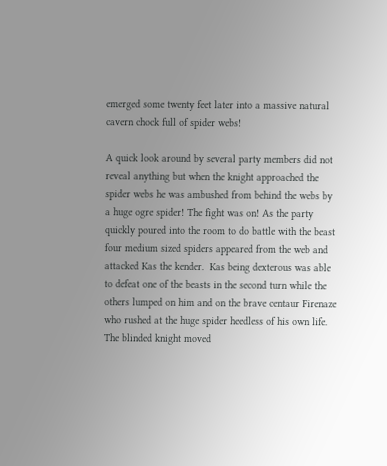emerged some twenty feet later into a massive natural cavern chock full of spider webs!

A quick look around by several party members did not reveal anything but when the knight approached the spider webs he was ambushed from behind the webs by a huge ogre spider! The fight was on! As the party quickly poured into the room to do battle with the beast four medium sized spiders appeared from the web and attacked Kas the kender.  Kas being dexterous was able to defeat one of the beasts in the second turn while the others lumped on him and on the brave centaur Firenaze who rushed at the huge spider heedless of his own life.  The blinded knight moved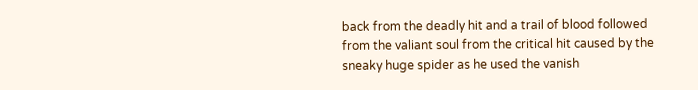back from the deadly hit and a trail of blood followed from the valiant soul from the critical hit caused by the sneaky huge spider as he used the vanish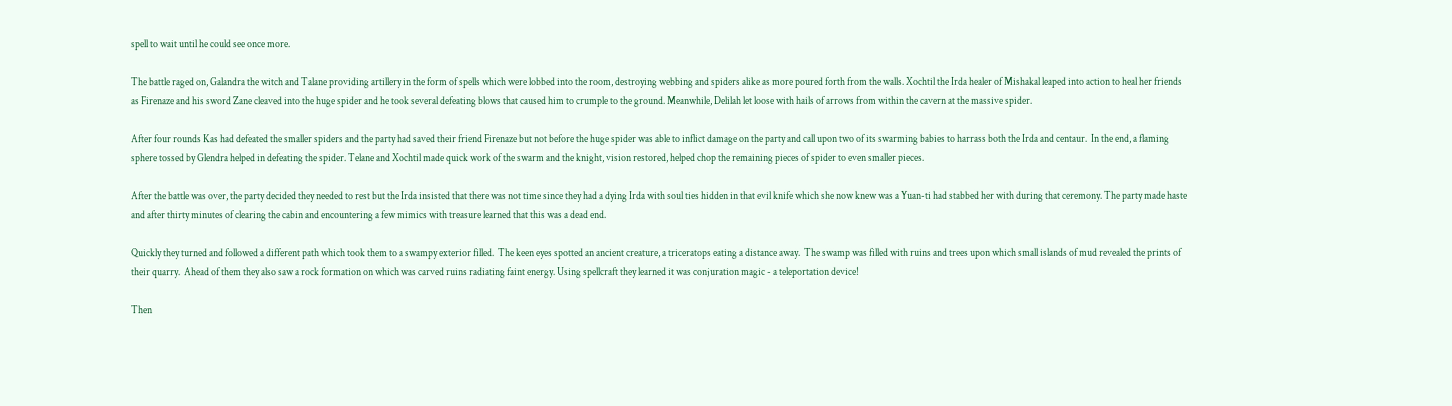spell to wait until he could see once more.

The battle raged on, Galandra the witch and Talane providing artillery in the form of spells which were lobbed into the room, destroying webbing and spiders alike as more poured forth from the walls. Xochtil the Irda healer of Mishakal leaped into action to heal her friends as Firenaze and his sword Zane cleaved into the huge spider and he took several defeating blows that caused him to crumple to the ground. Meanwhile, Delilah let loose with hails of arrows from within the cavern at the massive spider.

After four rounds Kas had defeated the smaller spiders and the party had saved their friend Firenaze but not before the huge spider was able to inflict damage on the party and call upon two of its swarming babies to harrass both the Irda and centaur.  In the end, a flaming sphere tossed by Glendra helped in defeating the spider. Telane and Xochtil made quick work of the swarm and the knight, vision restored, helped chop the remaining pieces of spider to even smaller pieces.

After the battle was over, the party decided they needed to rest but the Irda insisted that there was not time since they had a dying Irda with soul ties hidden in that evil knife which she now knew was a Yuan-ti had stabbed her with during that ceremony. The party made haste and after thirty minutes of clearing the cabin and encountering a few mimics with treasure learned that this was a dead end.

Quickly they turned and followed a different path which took them to a swampy exterior filled.  The keen eyes spotted an ancient creature, a triceratops eating a distance away.  The swamp was filled with ruins and trees upon which small islands of mud revealed the prints of their quarry.  Ahead of them they also saw a rock formation on which was carved ruins radiating faint energy. Using spellcraft they learned it was conjuration magic - a teleportation device!

Then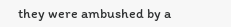they were ambushed by a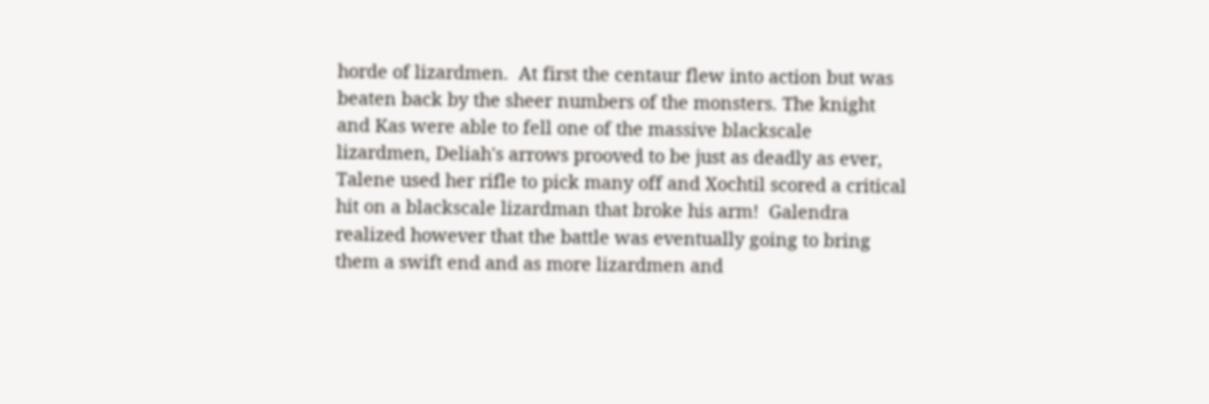horde of lizardmen.  At first the centaur flew into action but was beaten back by the sheer numbers of the monsters. The knight and Kas were able to fell one of the massive blackscale lizardmen, Deliah's arrows prooved to be just as deadly as ever, Talene used her rifle to pick many off and Xochtil scored a critical hit on a blackscale lizardman that broke his arm!  Galendra realized however that the battle was eventually going to bring them a swift end and as more lizardmen and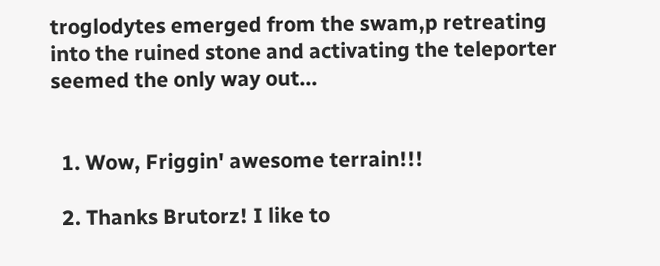troglodytes emerged from the swam,p retreating into the ruined stone and activating the teleporter seemed the only way out...


  1. Wow, Friggin' awesome terrain!!!

  2. Thanks Brutorz! I like to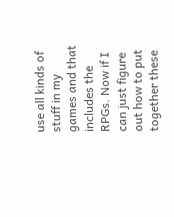use all kinds of stuff in my games and that includes the RPGs. Now if I can just figure out how to put together these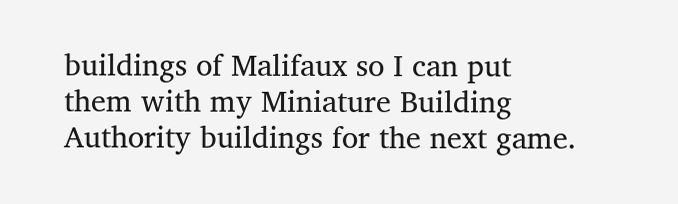buildings of Malifaux so I can put them with my Miniature Building Authority buildings for the next game.